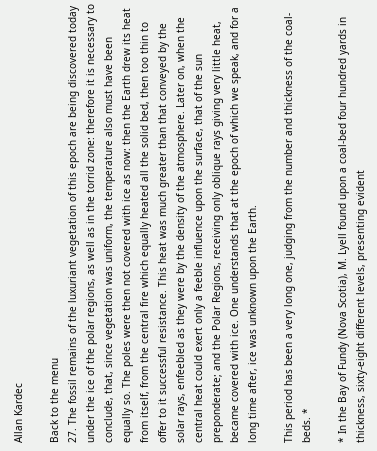Allan Kardec

Back to the menu
27. The fossil remains of the luxuriant vegetation of this epoch are being discovered today under the ice of the polar regions, as well as in the torrid zone: therefore it is necessary to conclude, that, since vegetation was uniform, the temperature also must have been equally so. The poles were then not covered with ice as now: then the Earth drew its heat from itself, from the central fire which equally heated all the solid bed, then too thin to offer to it successful resistance. This heat was much greater than that conveyed by the solar rays, enfeebled as they were by the density of the atmosphere. Later on, when the central heat could exert only a feeble influence upon the surface, that of the sun preponderate; and the Polar Regions, receiving only oblique rays giving very little heat, became covered with ice. One understands that at the epoch of which we speak, and for a long time after, ice was unknown upon the Earth.

This period has been a very long one, judging from the number and thickness of the coal-beds. *

* In the Bay of Fundy (Nova Scotia), M. Lyell found upon a coal-bed four hundred yards in thickness, sixty-eight different levels, presenting evident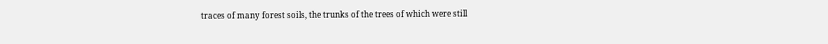traces of many forest soils, the trunks of the trees of which were still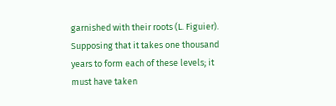garnished with their roots (L. Figuier). Supposing that it takes one thousand years to form each of these levels; it must have taken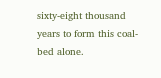sixty-eight thousand years to form this coal-bed alone.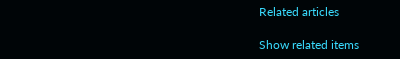Related articles

Show related items